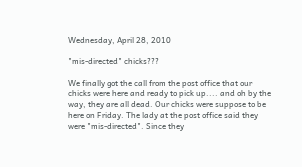Wednesday, April 28, 2010

"mis-directed" chicks???

We finally got the call from the post office that our chicks were here and ready to pick up.... and oh by the way, they are all dead. Our chicks were suppose to be here on Friday. The lady at the post office said they were "mis-directed". Since they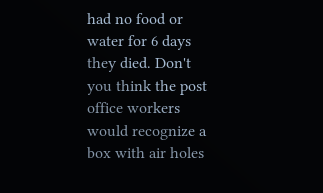had no food or water for 6 days they died. Don't you think the post office workers would recognize a box with air holes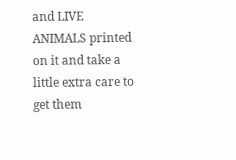and LIVE ANIMALS printed on it and take a little extra care to get them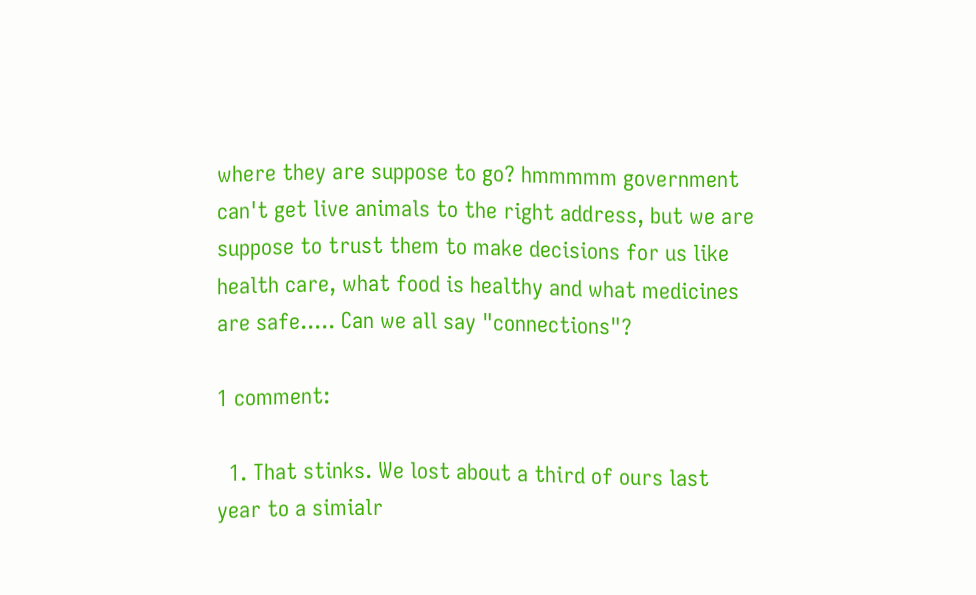where they are suppose to go? hmmmmm government can't get live animals to the right address, but we are suppose to trust them to make decisions for us like health care, what food is healthy and what medicines are safe..... Can we all say "connections"?

1 comment:

  1. That stinks. We lost about a third of ours last year to a simialr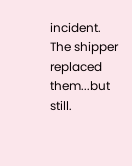incident. The shipper replaced them...but still.